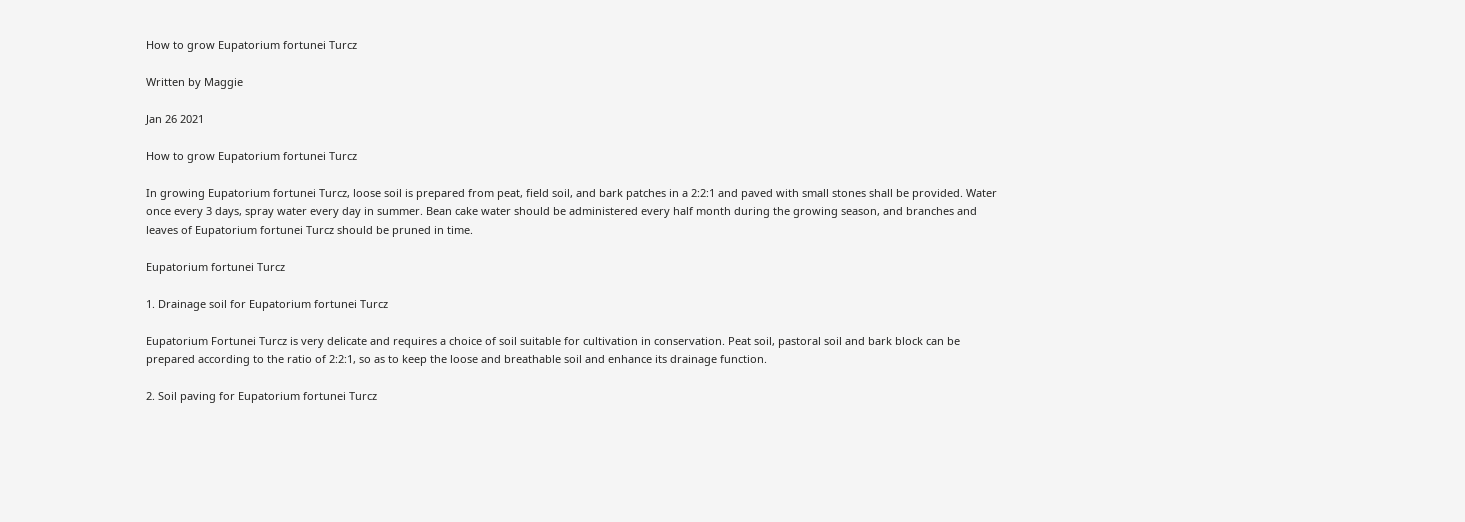How to grow Eupatorium fortunei Turcz

Written by Maggie

Jan 26 2021

How to grow Eupatorium fortunei Turcz

In growing Eupatorium fortunei Turcz, loose soil is prepared from peat, field soil, and bark patches in a 2:2:1 and paved with small stones shall be provided. Water once every 3 days, spray water every day in summer. Bean cake water should be administered every half month during the growing season, and branches and leaves of Eupatorium fortunei Turcz should be pruned in time.

Eupatorium fortunei Turcz

1. Drainage soil for Eupatorium fortunei Turcz

Eupatorium Fortunei Turcz is very delicate and requires a choice of soil suitable for cultivation in conservation. Peat soil, pastoral soil and bark block can be prepared according to the ratio of 2:2:1, so as to keep the loose and breathable soil and enhance its drainage function.

2. Soil paving for Eupatorium fortunei Turcz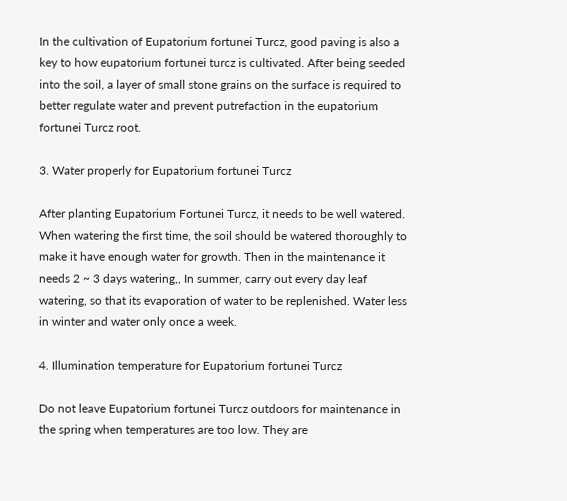In the cultivation of Eupatorium fortunei Turcz, good paving is also a key to how eupatorium fortunei turcz is cultivated. After being seeded into the soil, a layer of small stone grains on the surface is required to better regulate water and prevent putrefaction in the eupatorium fortunei Turcz root.

3. Water properly for Eupatorium fortunei Turcz

After planting Eupatorium Fortunei Turcz, it needs to be well watered. When watering the first time, the soil should be watered thoroughly to make it have enough water for growth. Then in the maintenance it needs 2 ~ 3 days watering,, In summer, carry out every day leaf watering, so that its evaporation of water to be replenished. Water less in winter and water only once a week.

4. Illumination temperature for Eupatorium fortunei Turcz

Do not leave Eupatorium fortunei Turcz outdoors for maintenance in the spring when temperatures are too low. They are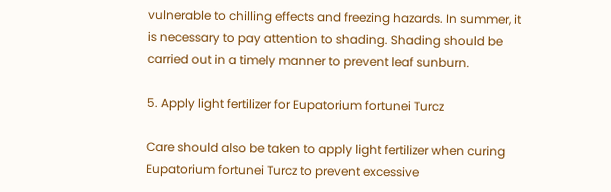vulnerable to chilling effects and freezing hazards. In summer, it is necessary to pay attention to shading. Shading should be carried out in a timely manner to prevent leaf sunburn.

5. Apply light fertilizer for Eupatorium fortunei Turcz

Care should also be taken to apply light fertilizer when curing Eupatorium fortunei Turcz to prevent excessive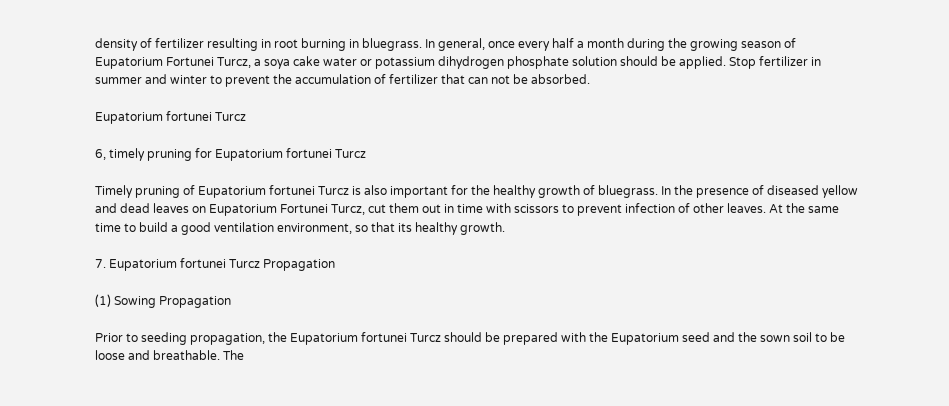density of fertilizer resulting in root burning in bluegrass. In general, once every half a month during the growing season of Eupatorium Fortunei Turcz, a soya cake water or potassium dihydrogen phosphate solution should be applied. Stop fertilizer in summer and winter to prevent the accumulation of fertilizer that can not be absorbed.

Eupatorium fortunei Turcz

6, timely pruning for Eupatorium fortunei Turcz

Timely pruning of Eupatorium fortunei Turcz is also important for the healthy growth of bluegrass. In the presence of diseased yellow and dead leaves on Eupatorium Fortunei Turcz, cut them out in time with scissors to prevent infection of other leaves. At the same time to build a good ventilation environment, so that its healthy growth.

7. Eupatorium fortunei Turcz Propagation

(1) Sowing Propagation

Prior to seeding propagation, the Eupatorium fortunei Turcz should be prepared with the Eupatorium seed and the sown soil to be loose and breathable. The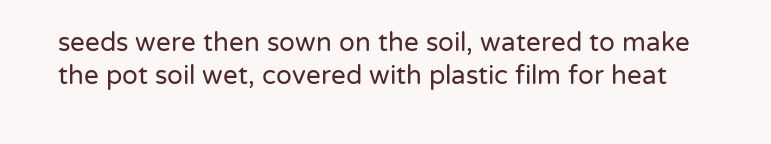seeds were then sown on the soil, watered to make the pot soil wet, covered with plastic film for heat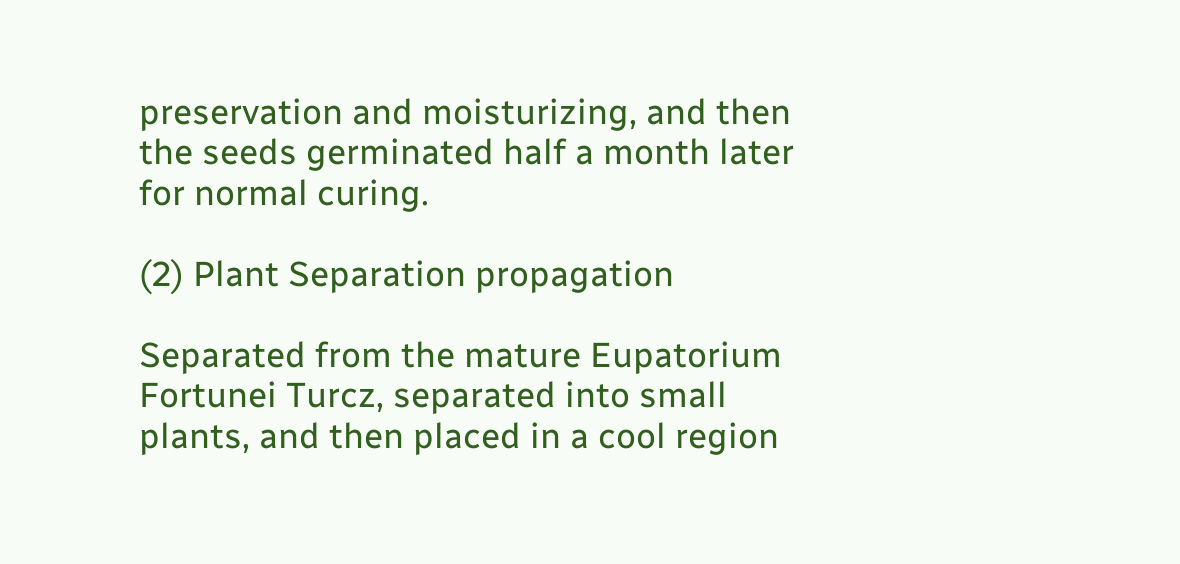preservation and moisturizing, and then the seeds germinated half a month later for normal curing.

(2) Plant Separation propagation

Separated from the mature Eupatorium Fortunei Turcz, separated into small plants, and then placed in a cool region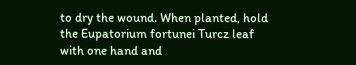to dry the wound. When planted, hold the Eupatorium fortunei Turcz leaf with one hand and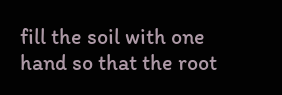fill the soil with one hand so that the root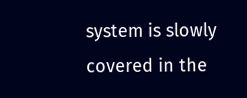system is slowly covered in the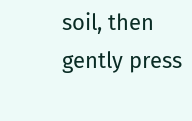soil, then gently press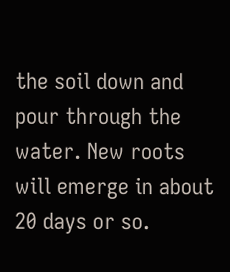the soil down and pour through the water. New roots will emerge in about 20 days or so.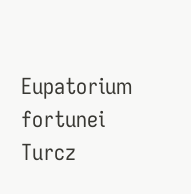Eupatorium fortunei Turcz